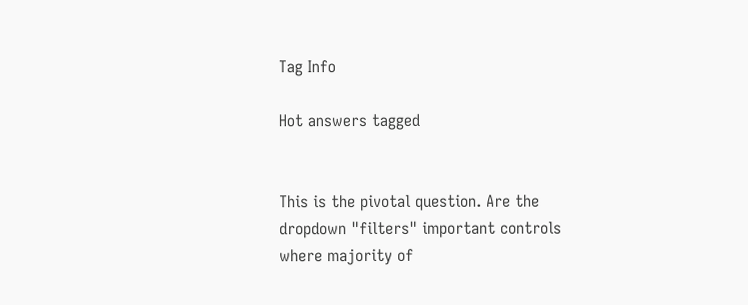Tag Info

Hot answers tagged


This is the pivotal question. Are the dropdown "filters" important controls where majority of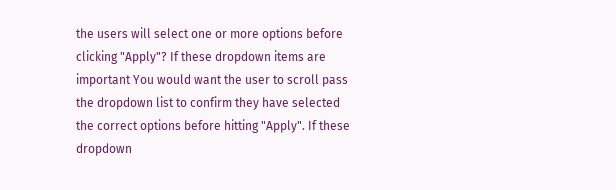the users will select one or more options before clicking "Apply"? If these dropdown items are important You would want the user to scroll pass the dropdown list to confirm they have selected the correct options before hitting "Apply". If these dropdown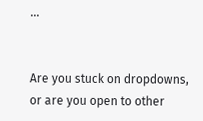...


Are you stuck on dropdowns, or are you open to other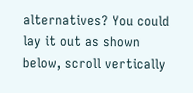alternatives? You could lay it out as shown below, scroll vertically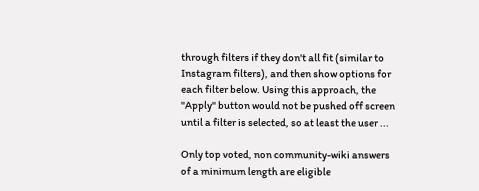through filters if they don't all fit (similar to Instagram filters), and then show options for each filter below. Using this approach, the "Apply" button would not be pushed off screen until a filter is selected, so at least the user ...

Only top voted, non community-wiki answers of a minimum length are eligible